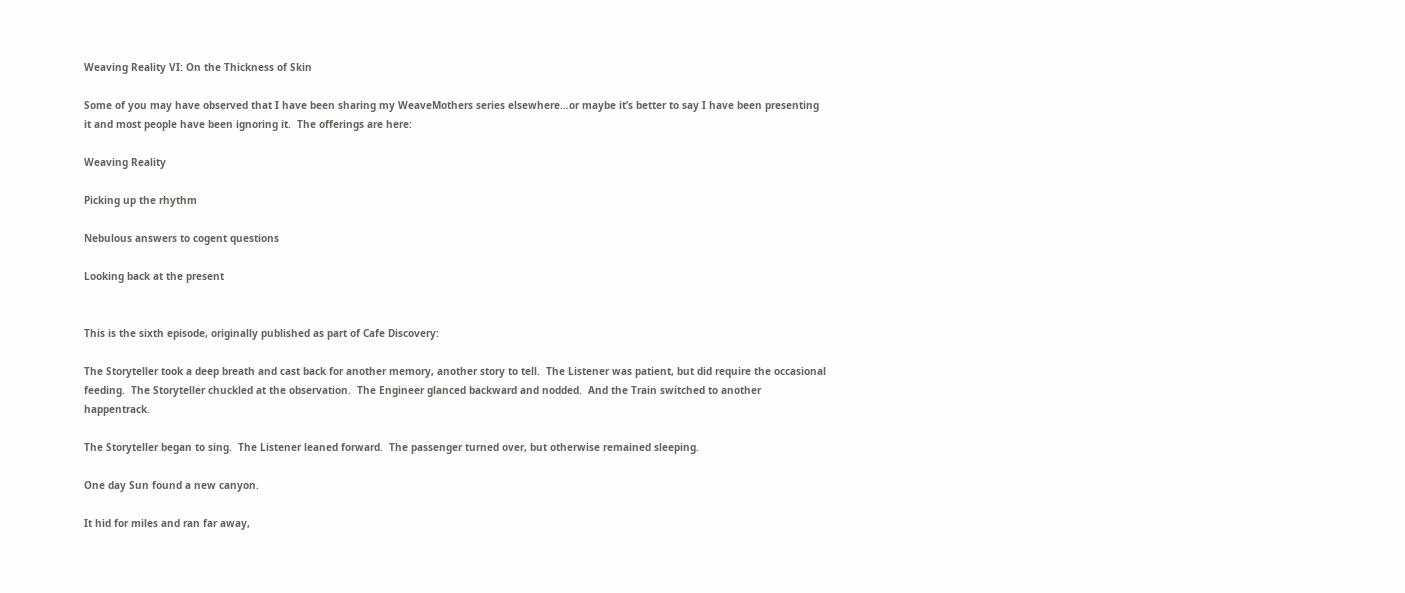Weaving Reality VI: On the Thickness of Skin

Some of you may have observed that I have been sharing my WeaveMothers series elsewhere…or maybe it’s better to say I have been presenting it and most people have been ignoring it.  The offerings are here:

Weaving Reality

Picking up the rhythm

Nebulous answers to cogent questions

Looking back at the present


This is the sixth episode, originally published as part of Cafe Discovery:

The Storyteller took a deep breath and cast back for another memory, another story to tell.  The Listener was patient, but did require the occasional feeding.  The Storyteller chuckled at the observation.  The Engineer glanced backward and nodded.  And the Train switched to another happentrack.

The Storyteller began to sing.  The Listener leaned forward.  The passenger turned over, but otherwise remained sleeping.

One day Sun found a new canyon.

It hid for miles and ran far away,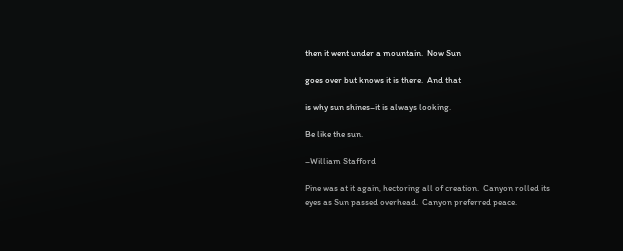then it went under a mountain.  Now Sun

goes over but knows it is there.  And that

is why sun shines–it is always looking.

Be like the sun.

–William Stafford

Pine was at it again, hectoring all of creation.  Canyon rolled its eyes as Sun passed overhead.  Canyon preferred peace.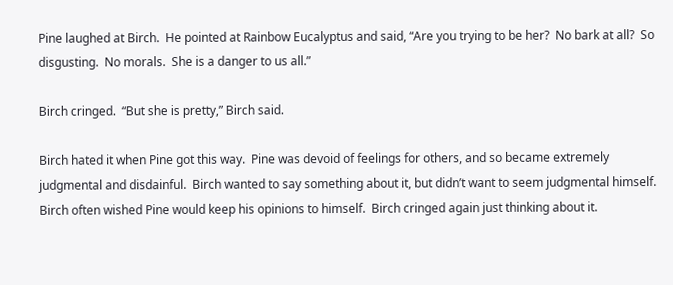Pine laughed at Birch.  He pointed at Rainbow Eucalyptus and said, “Are you trying to be her?  No bark at all?  So disgusting.  No morals.  She is a danger to us all.”

Birch cringed.  “But she is pretty,” Birch said.

Birch hated it when Pine got this way.  Pine was devoid of feelings for others, and so became extremely judgmental and disdainful.  Birch wanted to say something about it, but didn’t want to seem judgmental himself.  Birch often wished Pine would keep his opinions to himself.  Birch cringed again just thinking about it.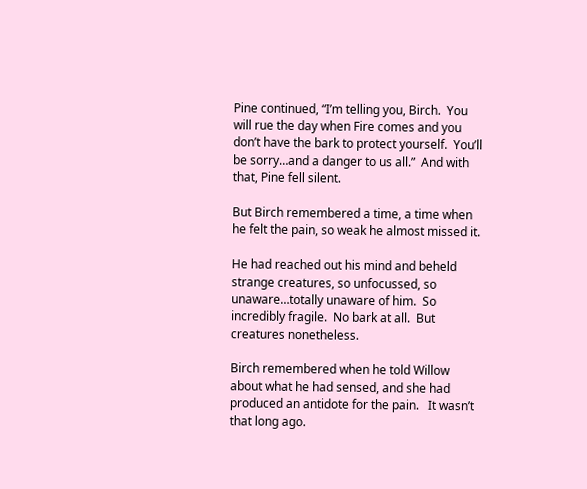Pine continued, “I’m telling you, Birch.  You will rue the day when Fire comes and you don’t have the bark to protect yourself.  You’ll be sorry…and a danger to us all.”  And with that, Pine fell silent.

But Birch remembered a time, a time when he felt the pain, so weak he almost missed it.

He had reached out his mind and beheld strange creatures, so unfocussed, so unaware…totally unaware of him.  So incredibly fragile.  No bark at all.  But creatures nonetheless.

Birch remembered when he told Willow about what he had sensed, and she had produced an antidote for the pain.   It wasn’t that long ago.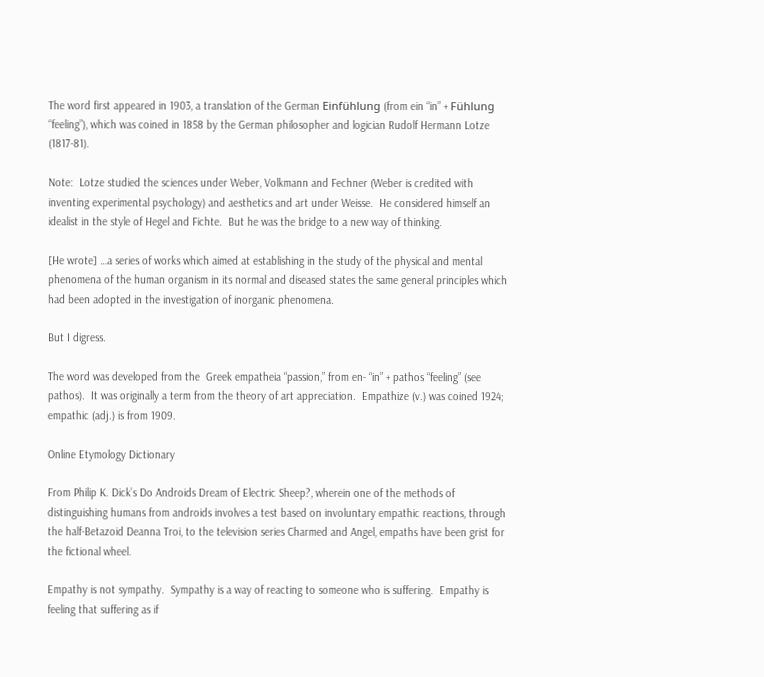The word first appeared in 1903, a translation of the German Einfühlung (from ein “in” + Fühlung “feeling”), which was coined in 1858 by the German philosopher and logician Rudolf Hermann Lotze (1817-81).

Note:  Lotze studied the sciences under Weber, Volkmann and Fechner (Weber is credited with inventing experimental psychology) and aesthetics and art under Weisse.  He considered himself an idealist in the style of Hegel and Fichte.  But he was the bridge to a new way of thinking.

[He wrote] …a series of works which aimed at establishing in the study of the physical and mental phenomena of the human organism in its normal and diseased states the same general principles which had been adopted in the investigation of inorganic phenomena.

But I digress.

The word was developed from the  Greek empatheia “passion,” from en- “in” + pathos “feeling” (see pathos).  It was originally a term from the theory of art appreciation.  Empathize (v.) was coined 1924; empathic (adj.) is from 1909.

Online Etymology Dictionary

From Philip K. Dick’s Do Androids Dream of Electric Sheep?, wherein one of the methods of distinguishing humans from androids involves a test based on involuntary empathic reactions, through the half-Betazoid Deanna Troi, to the television series Charmed and Angel, empaths have been grist for the fictional wheel.

Empathy is not sympathy.  Sympathy is a way of reacting to someone who is suffering.  Empathy is feeling that suffering as if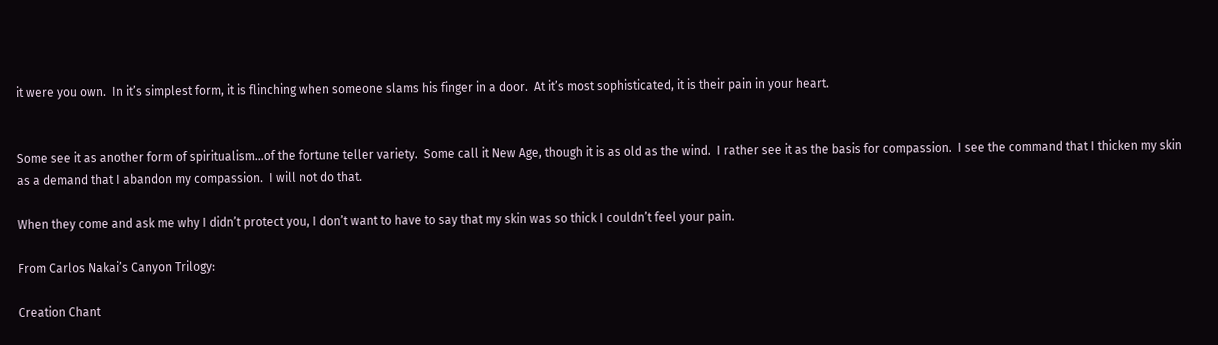it were you own.  In it’s simplest form, it is flinching when someone slams his finger in a door.  At it’s most sophisticated, it is their pain in your heart.


Some see it as another form of spiritualism…of the fortune teller variety.  Some call it New Age, though it is as old as the wind.  I rather see it as the basis for compassion.  I see the command that I thicken my skin as a demand that I abandon my compassion.  I will not do that.

When they come and ask me why I didn’t protect you, I don’t want to have to say that my skin was so thick I couldn’t feel your pain.

From Carlos Nakai’s Canyon Trilogy:

Creation Chant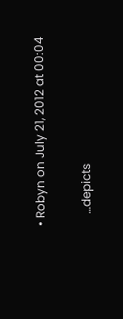• Robyn on July 21, 2012 at 00:04

    …depicts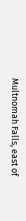Multnomah Falls, east of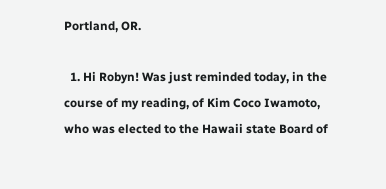Portland, OR.

  1. Hi Robyn! Was just reminded today, in the course of my reading, of Kim Coco Iwamoto, who was elected to the Hawaii state Board of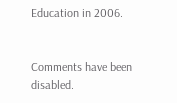Education in 2006.


Comments have been disabled.